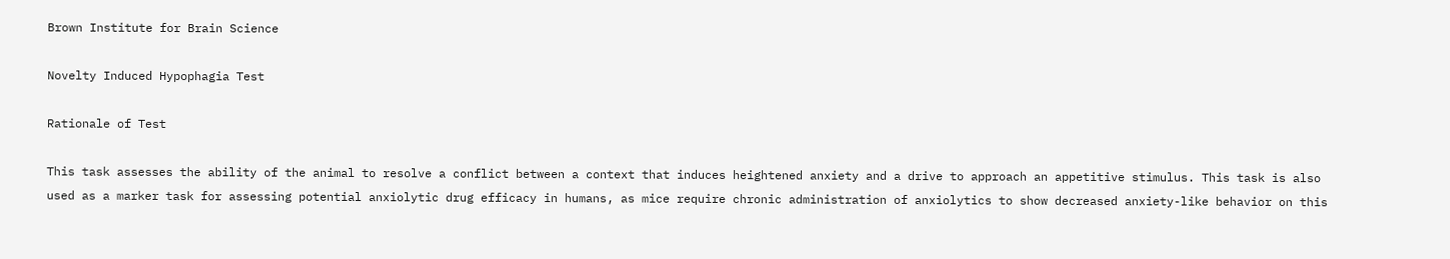Brown Institute for Brain Science

Novelty Induced Hypophagia Test

Rationale of Test

This task assesses the ability of the animal to resolve a conflict between a context that induces heightened anxiety and a drive to approach an appetitive stimulus. This task is also used as a marker task for assessing potential anxiolytic drug efficacy in humans, as mice require chronic administration of anxiolytics to show decreased anxiety-like behavior on this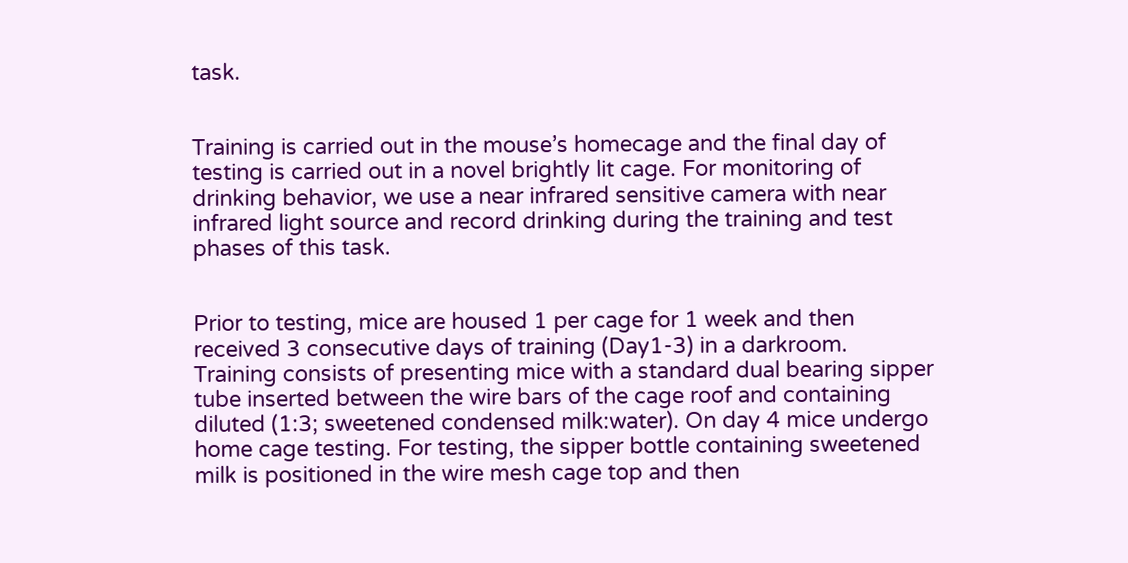task.


Training is carried out in the mouse’s homecage and the final day of testing is carried out in a novel brightly lit cage. For monitoring of drinking behavior, we use a near infrared sensitive camera with near infrared light source and record drinking during the training and test phases of this task.


Prior to testing, mice are housed 1 per cage for 1 week and then received 3 consecutive days of training (Day1-3) in a darkroom. Training consists of presenting mice with a standard dual bearing sipper tube inserted between the wire bars of the cage roof and containing diluted (1:3; sweetened condensed milk:water). On day 4 mice undergo home cage testing. For testing, the sipper bottle containing sweetened milk is positioned in the wire mesh cage top and then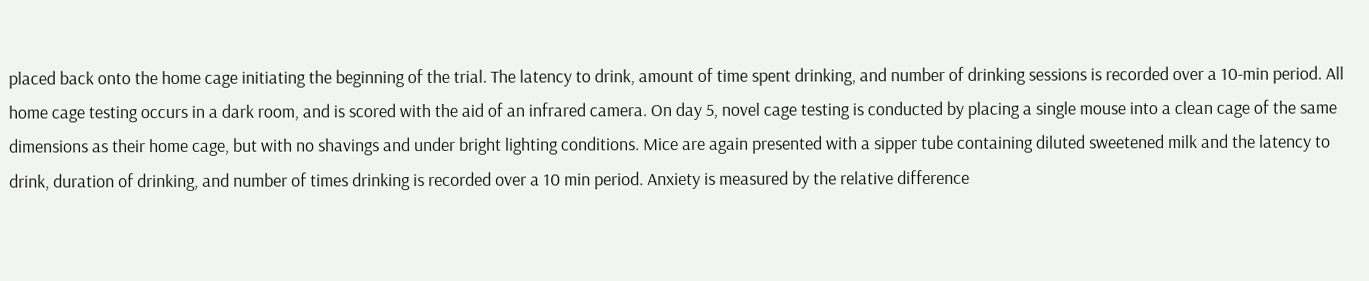placed back onto the home cage initiating the beginning of the trial. The latency to drink, amount of time spent drinking, and number of drinking sessions is recorded over a 10-min period. All home cage testing occurs in a dark room, and is scored with the aid of an infrared camera. On day 5, novel cage testing is conducted by placing a single mouse into a clean cage of the same dimensions as their home cage, but with no shavings and under bright lighting conditions. Mice are again presented with a sipper tube containing diluted sweetened milk and the latency to drink, duration of drinking, and number of times drinking is recorded over a 10 min period. Anxiety is measured by the relative difference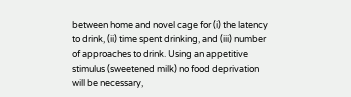between home and novel cage for (i) the latency to drink, (ii) time spent drinking, and (iii) number of approaches to drink. Using an appetitive stimulus (sweetened milk) no food deprivation will be necessary,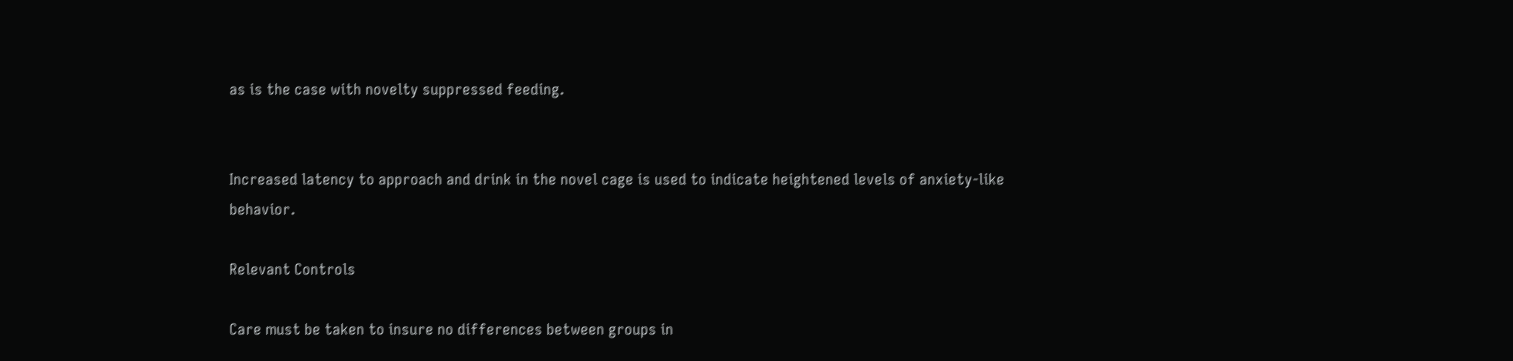as is the case with novelty suppressed feeding.


Increased latency to approach and drink in the novel cage is used to indicate heightened levels of anxiety-like behavior.

Relevant Controls

Care must be taken to insure no differences between groups in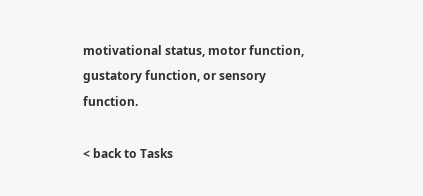motivational status, motor function, gustatory function, or sensory function.

< back to Tasks